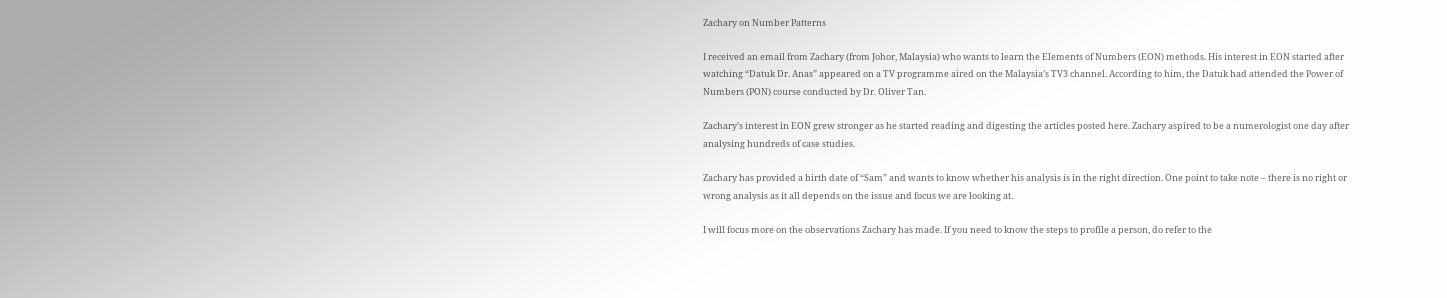Zachary on Number Patterns

I received an email from Zachary (from Johor, Malaysia) who wants to learn the Elements of Numbers (EON) methods. His interest in EON started after watching “Datuk Dr. Anas” appeared on a TV programme aired on the Malaysia’s TV3 channel. According to him, the Datuk had attended the Power of Numbers (PON) course conducted by Dr. Oliver Tan.

Zachary’s interest in EON grew stronger as he started reading and digesting the articles posted here. Zachary aspired to be a numerologist one day after analysing hundreds of case studies.

Zachary has provided a birth date of “Sam” and wants to know whether his analysis is in the right direction. One point to take note – there is no right or wrong analysis as it all depends on the issue and focus we are looking at.

I will focus more on the observations Zachary has made. If you need to know the steps to profile a person, do refer to the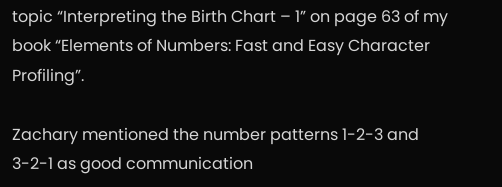topic “Interpreting the Birth Chart – 1” on page 63 of my book “Elements of Numbers: Fast and Easy Character Profiling”.

Zachary mentioned the number patterns 1-2-3 and 3-2-1 as good communication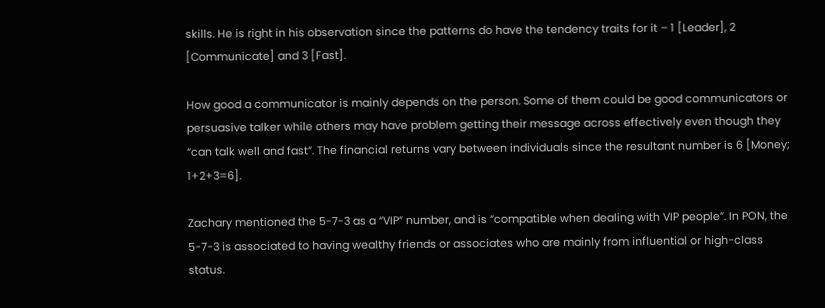skills. He is right in his observation since the patterns do have the tendency traits for it – 1 [Leader], 2 [Communicate] and 3 [Fast].

How good a communicator is mainly depends on the person. Some of them could be good communicators or persuasive talker while others may have problem getting their message across effectively even though they “can talk well and fast”. The financial returns vary between individuals since the resultant number is 6 [Money; 1+2+3=6].

Zachary mentioned the 5-7-3 as a “VIP” number, and is “compatible when dealing with VIP people”. In PON, the 5-7-3 is associated to having wealthy friends or associates who are mainly from influential or high-class status.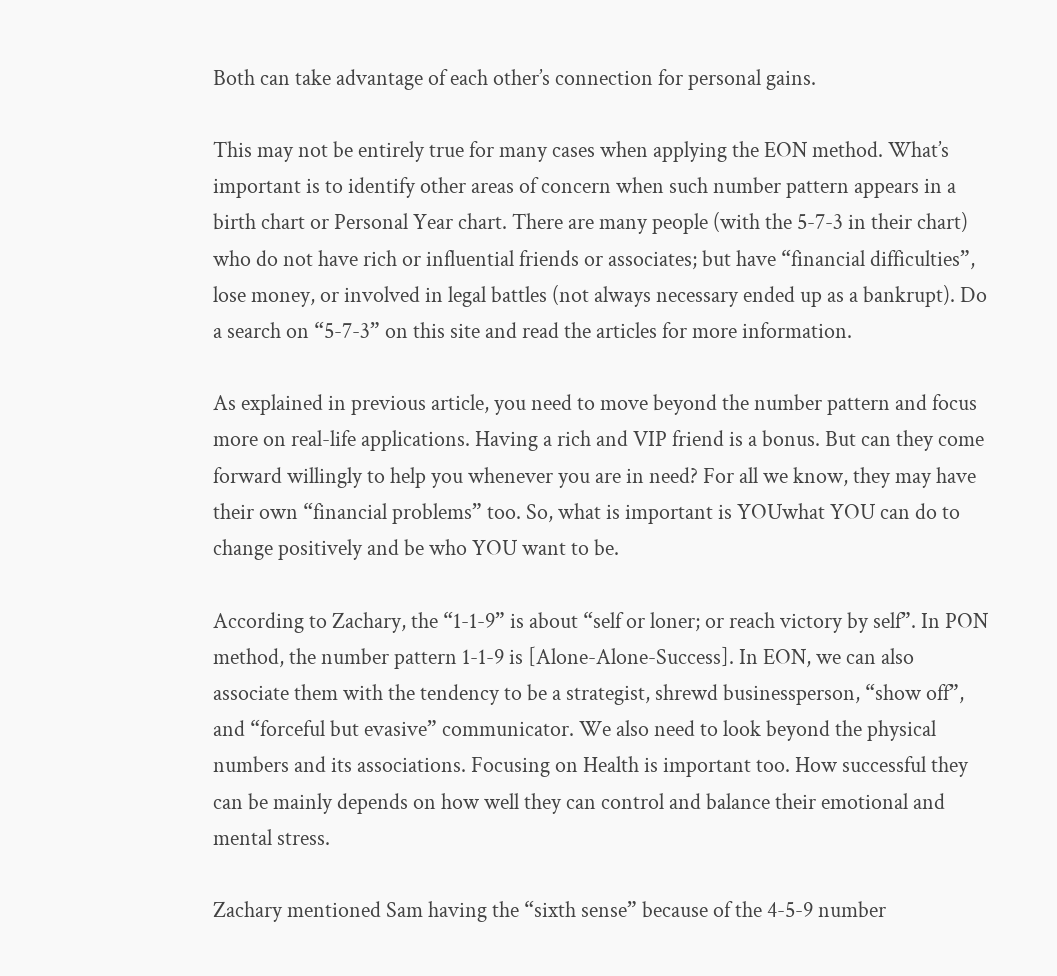Both can take advantage of each other’s connection for personal gains.

This may not be entirely true for many cases when applying the EON method. What’s important is to identify other areas of concern when such number pattern appears in a birth chart or Personal Year chart. There are many people (with the 5-7-3 in their chart) who do not have rich or influential friends or associates; but have “financial difficulties”, lose money, or involved in legal battles (not always necessary ended up as a bankrupt). Do a search on “5-7-3” on this site and read the articles for more information.

As explained in previous article, you need to move beyond the number pattern and focus more on real-life applications. Having a rich and VIP friend is a bonus. But can they come forward willingly to help you whenever you are in need? For all we know, they may have their own “financial problems” too. So, what is important is YOUwhat YOU can do to change positively and be who YOU want to be.

According to Zachary, the “1-1-9” is about “self or loner; or reach victory by self”. In PON method, the number pattern 1-1-9 is [Alone-Alone-Success]. In EON, we can also associate them with the tendency to be a strategist, shrewd businessperson, “show off”, and “forceful but evasive” communicator. We also need to look beyond the physical numbers and its associations. Focusing on Health is important too. How successful they can be mainly depends on how well they can control and balance their emotional and mental stress.

Zachary mentioned Sam having the “sixth sense” because of the 4-5-9 number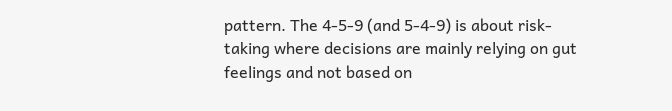pattern. The 4-5-9 (and 5-4-9) is about risk-taking where decisions are mainly relying on gut feelings and not based on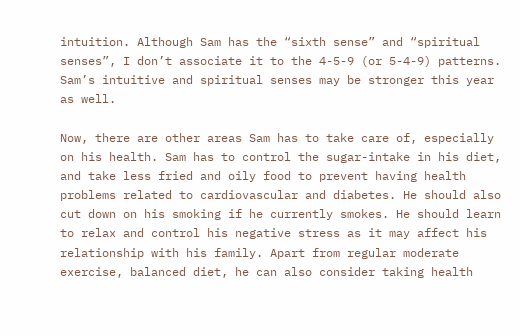intuition. Although Sam has the “sixth sense” and “spiritual senses”, I don’t associate it to the 4-5-9 (or 5-4-9) patterns. Sam’s intuitive and spiritual senses may be stronger this year as well.

Now, there are other areas Sam has to take care of, especially on his health. Sam has to control the sugar-intake in his diet, and take less fried and oily food to prevent having health problems related to cardiovascular and diabetes. He should also cut down on his smoking if he currently smokes. He should learn to relax and control his negative stress as it may affect his relationship with his family. Apart from regular moderate exercise, balanced diet, he can also consider taking health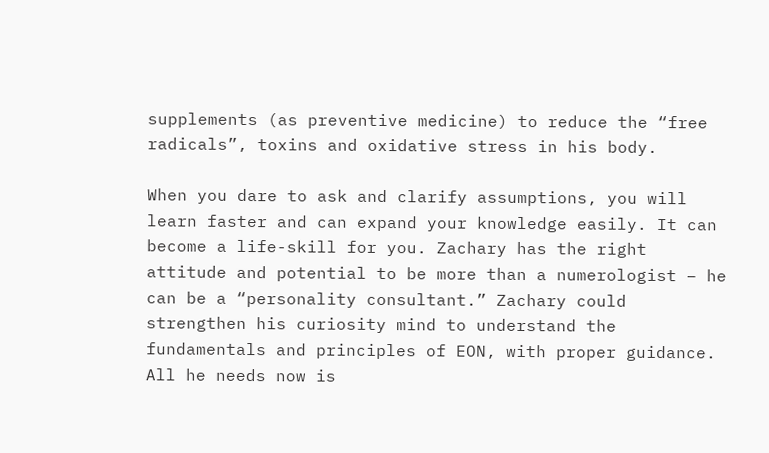supplements (as preventive medicine) to reduce the “free radicals”, toxins and oxidative stress in his body.

When you dare to ask and clarify assumptions, you will learn faster and can expand your knowledge easily. It can become a life-skill for you. Zachary has the right attitude and potential to be more than a numerologist – he can be a “personality consultant.” Zachary could strengthen his curiosity mind to understand the fundamentals and principles of EON, with proper guidance. All he needs now is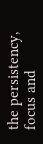the persistency, focus and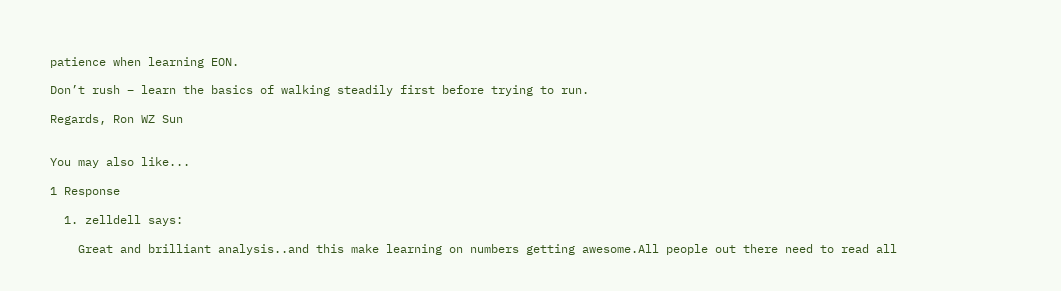patience when learning EON.

Don’t rush – learn the basics of walking steadily first before trying to run.

Regards, Ron WZ Sun


You may also like...

1 Response

  1. zelldell says:

    Great and brilliant analysis..and this make learning on numbers getting awesome.All people out there need to read all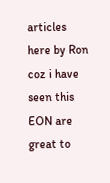articles here by Ron coz i have seen this EON are great to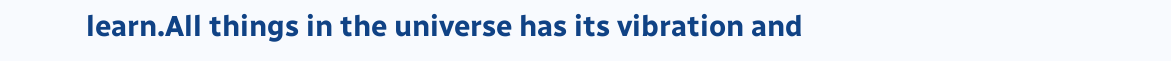learn.All things in the universe has its vibration and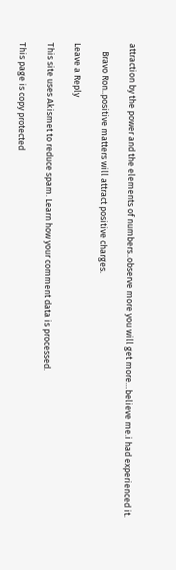attraction by the power and the elements of numbers..observe more you will get more…believe me.i had experienced it.

    Bravo Ron..positive matters will attract positive charges.

Leave a Reply

This site uses Akismet to reduce spam. Learn how your comment data is processed.

This page is copy protected